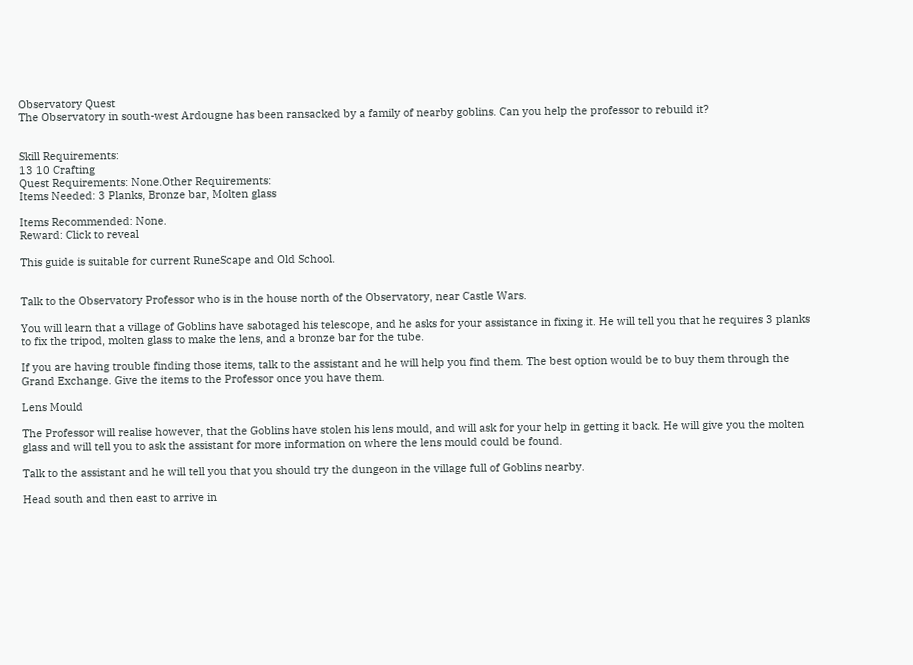Observatory Quest
The Observatory in south-west Ardougne has been ransacked by a family of nearby goblins. Can you help the professor to rebuild it?


Skill Requirements:
13 10 Crafting
Quest Requirements: None.Other Requirements:
Items Needed: 3 Planks, Bronze bar, Molten glass

Items Recommended: None.
Reward: Click to reveal

This guide is suitable for current RuneScape and Old School.


Talk to the Observatory Professor who is in the house north of the Observatory, near Castle Wars.

You will learn that a village of Goblins have sabotaged his telescope, and he asks for your assistance in fixing it. He will tell you that he requires 3 planks to fix the tripod, molten glass to make the lens, and a bronze bar for the tube.

If you are having trouble finding those items, talk to the assistant and he will help you find them. The best option would be to buy them through the Grand Exchange. Give the items to the Professor once you have them.

Lens Mould

The Professor will realise however, that the Goblins have stolen his lens mould, and will ask for your help in getting it back. He will give you the molten glass and will tell you to ask the assistant for more information on where the lens mould could be found.

Talk to the assistant and he will tell you that you should try the dungeon in the village full of Goblins nearby.

Head south and then east to arrive in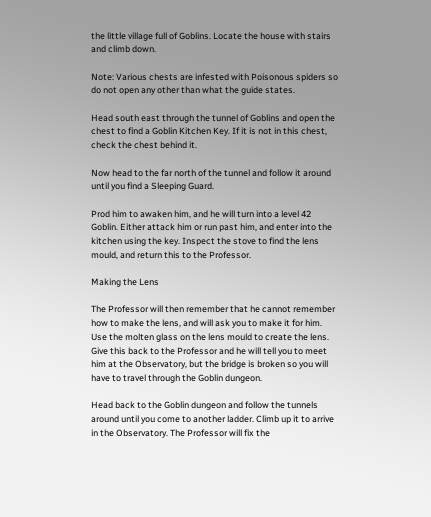the little village full of Goblins. Locate the house with stairs and climb down.

Note: Various chests are infested with Poisonous spiders so do not open any other than what the guide states.

Head south east through the tunnel of Goblins and open the chest to find a Goblin Kitchen Key. If it is not in this chest, check the chest behind it.

Now head to the far north of the tunnel and follow it around until you find a Sleeping Guard.

Prod him to awaken him, and he will turn into a level 42 Goblin. Either attack him or run past him, and enter into the kitchen using the key. Inspect the stove to find the lens mould, and return this to the Professor.

Making the Lens

The Professor will then remember that he cannot remember how to make the lens, and will ask you to make it for him. Use the molten glass on the lens mould to create the lens. Give this back to the Professor and he will tell you to meet him at the Observatory, but the bridge is broken so you will have to travel through the Goblin dungeon.

Head back to the Goblin dungeon and follow the tunnels around until you come to another ladder. Climb up it to arrive in the Observatory. The Professor will fix the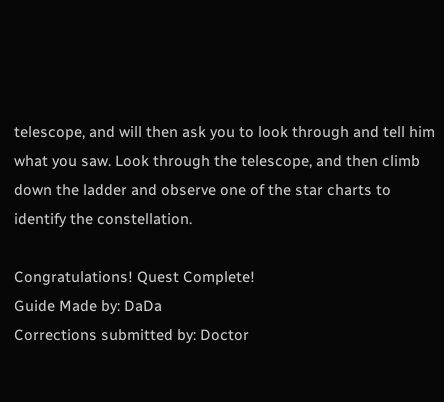telescope, and will then ask you to look through and tell him what you saw. Look through the telescope, and then climb down the ladder and observe one of the star charts to identify the constellation.

Congratulations! Quest Complete!
Guide Made by: DaDa
Corrections submitted by: Doctor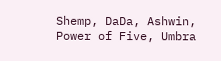Shemp, DaDa, Ashwin, Power of Five, Umbra